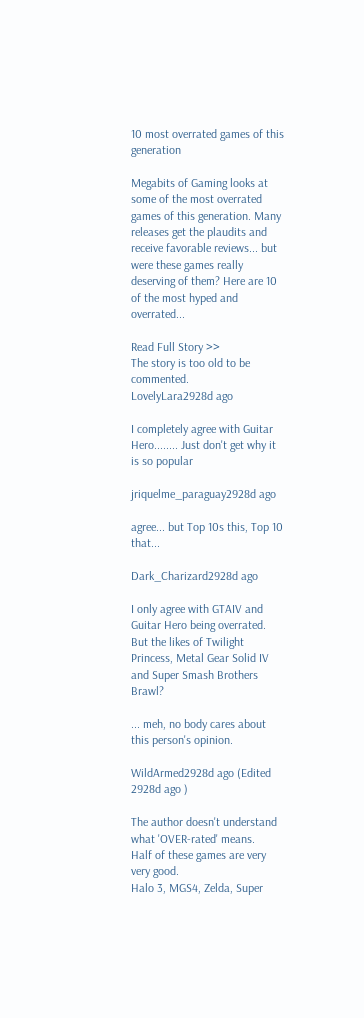10 most overrated games of this generation

Megabits of Gaming looks at some of the most overrated games of this generation. Many releases get the plaudits and receive favorable reviews... but were these games really deserving of them? Here are 10 of the most hyped and overrated...

Read Full Story >>
The story is too old to be commented.
LovelyLara2928d ago

I completely agree with Guitar Hero........ Just don't get why it is so popular

jriquelme_paraguay2928d ago

agree... but Top 10s this, Top 10 that...

Dark_Charizard2928d ago

I only agree with GTAIV and Guitar Hero being overrated. But the likes of Twilight Princess, Metal Gear Solid IV and Super Smash Brothers Brawl?

... meh, no body cares about this person's opinion.

WildArmed2928d ago (Edited 2928d ago )

The author doesn't understand what 'OVER-rated' means.
Half of these games are very very good.
Halo 3, MGS4, Zelda, Super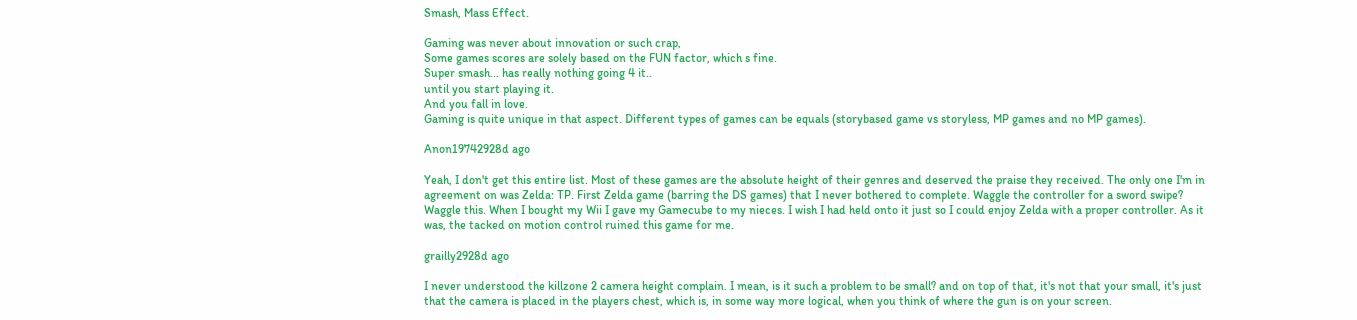Smash, Mass Effect.

Gaming was never about innovation or such crap,
Some games scores are solely based on the FUN factor, which s fine.
Super smash... has really nothing going 4 it..
until you start playing it.
And you fall in love.
Gaming is quite unique in that aspect. Different types of games can be equals (storybased game vs storyless, MP games and no MP games).

Anon19742928d ago

Yeah, I don't get this entire list. Most of these games are the absolute height of their genres and deserved the praise they received. The only one I'm in agreement on was Zelda: TP. First Zelda game (barring the DS games) that I never bothered to complete. Waggle the controller for a sword swipe? Waggle this. When I bought my Wii I gave my Gamecube to my nieces. I wish I had held onto it just so I could enjoy Zelda with a proper controller. As it was, the tacked on motion control ruined this game for me.

grailly2928d ago

I never understood the killzone 2 camera height complain. I mean, is it such a problem to be small? and on top of that, it's not that your small, it's just that the camera is placed in the players chest, which is, in some way more logical, when you think of where the gun is on your screen.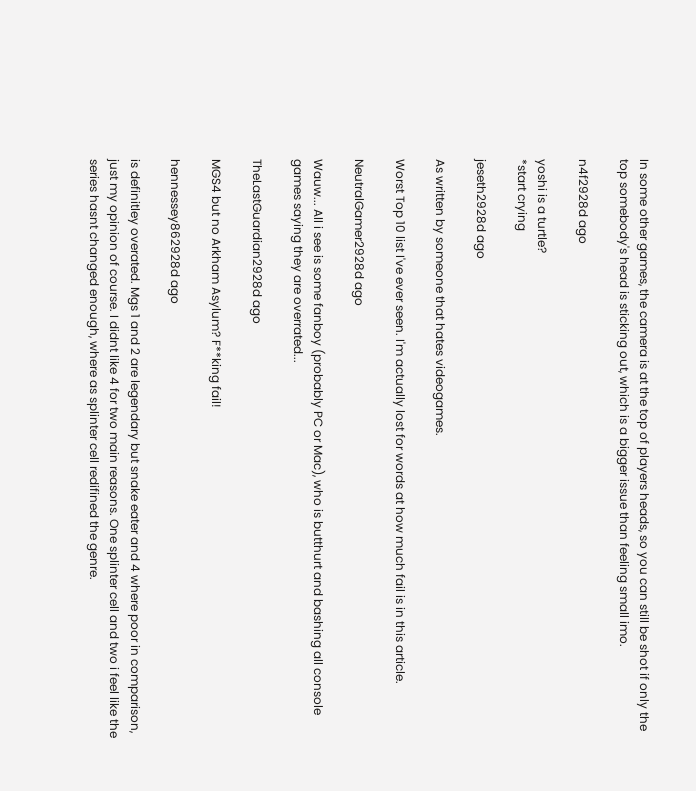In some other games, the camera is at the top of players heads, so you can still be shot if only the top somebody's head is sticking out, which is a bigger issue than feeling small imo.

n4f2928d ago

yoshi is a turtle?
*start crying

jeseth2928d ago

As written by someone that hates videogames.

Worst Top 10 list I've ever seen. I'm actually lost for words at how much fail is in this article.

NeutralGamer2928d ago

Wauw... All i see is some fanboy (probably PC or Mac), who is butthurt and bashing all console games saying they are overrated...

TheLastGuardian2928d ago

MGS4 but no Arkham Asylum? F**king fail!

hennessey862928d ago

is definitley overated. Mgs 1 and 2 are legendary but snake eater and 4 where poor in comparison, just my opinion of course. I didnt like 4 for two main reasons. One splinter cell and two i feel like the series hasnt changed enough, where as splinter cell redifined the genre.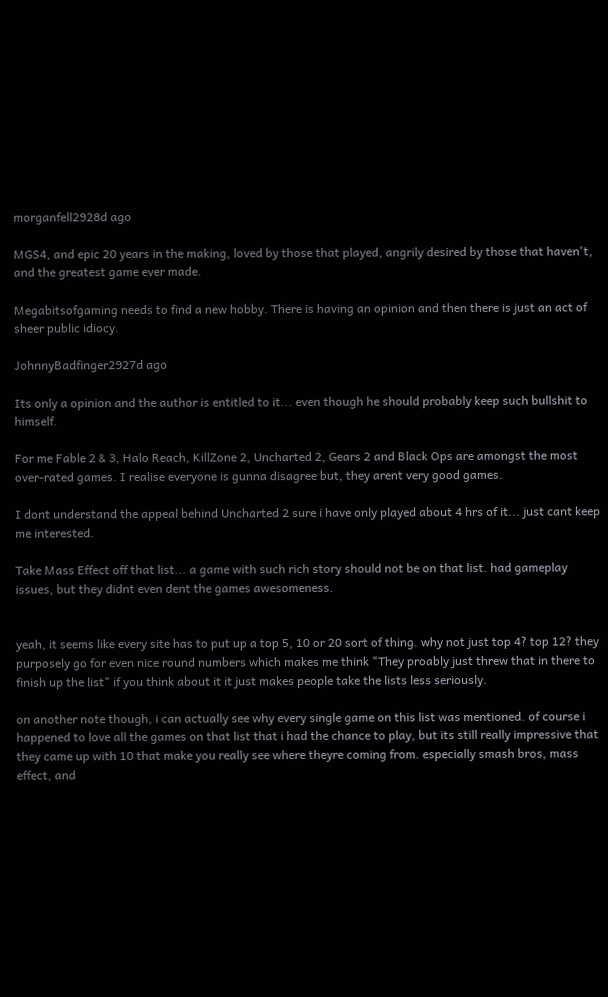morganfell2928d ago

MGS4, and epic 20 years in the making, loved by those that played, angrily desired by those that haven't, and the greatest game ever made.

Megabitsofgaming needs to find a new hobby. There is having an opinion and then there is just an act of sheer public idiocy.

JohnnyBadfinger2927d ago

Its only a opinion and the author is entitled to it... even though he should probably keep such bullshit to himself.

For me Fable 2 & 3, Halo Reach, KillZone 2, Uncharted 2, Gears 2 and Black Ops are amongst the most over-rated games. I realise everyone is gunna disagree but, they arent very good games.

I dont understand the appeal behind Uncharted 2 sure i have only played about 4 hrs of it... just cant keep me interested.

Take Mass Effect off that list... a game with such rich story should not be on that list. had gameplay issues, but they didnt even dent the games awesomeness.


yeah, it seems like every site has to put up a top 5, 10 or 20 sort of thing. why not just top 4? top 12? they purposely go for even nice round numbers which makes me think "They proably just threw that in there to finish up the list" if you think about it it just makes people take the lists less seriously.

on another note though, i can actually see why every single game on this list was mentioned. of course i happened to love all the games on that list that i had the chance to play, but its still really impressive that they came up with 10 that make you really see where theyre coming from. especially smash bros, mass effect, and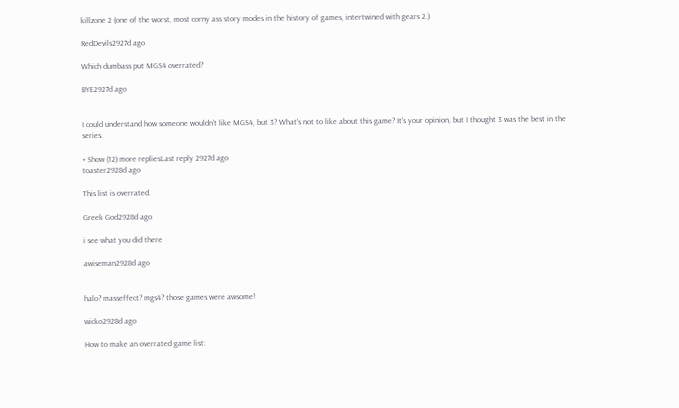killzone 2 (one of the worst, most corny ass story modes in the history of games, intertwined with gears 2.)

RedDevils2927d ago

Which dumbass put MGS4 overrated?

BYE2927d ago


I could understand how someone wouldn't like MGS4, but 3? What's not to like about this game? It's your opinion, but I thought 3 was the best in the series.

+ Show (12) more repliesLast reply 2927d ago
toaster2928d ago

This list is overrated.

Greek God2928d ago

i see what you did there

awiseman2928d ago


halo? masseffect? mgs4? those games were awsome!

wicko2928d ago

How to make an overrated game list: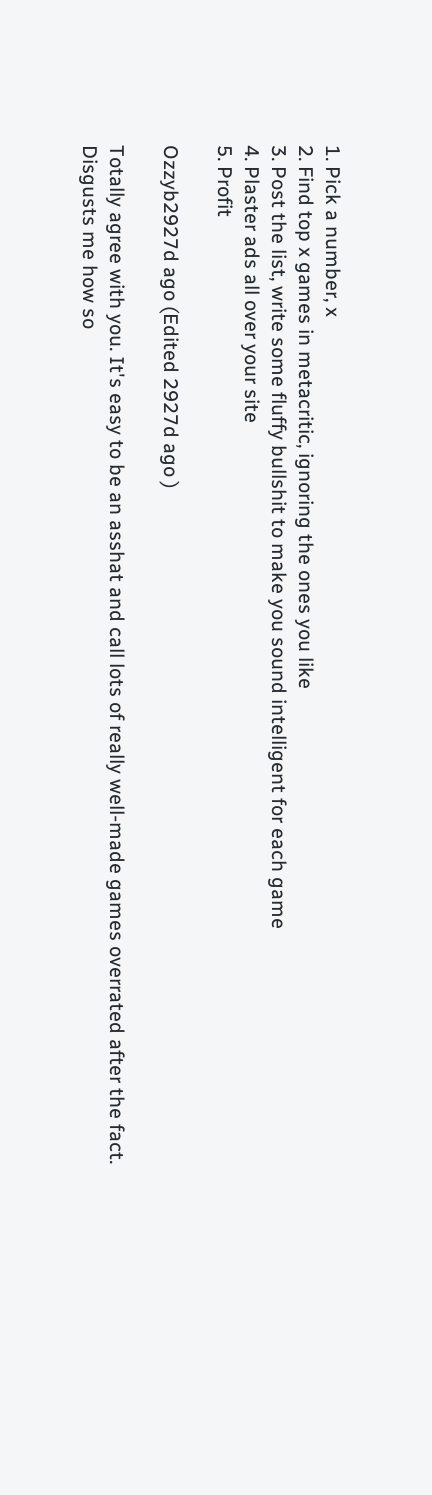1. Pick a number, x
2. Find top x games in metacritic, ignoring the ones you like
3. Post the list, write some fluffy bullshit to make you sound intelligent for each game
4. Plaster ads all over your site
5. Profit

Ozzyb2927d ago (Edited 2927d ago )

Totally agree with you. It's easy to be an asshat and call lots of really well-made games overrated after the fact. Disgusts me how so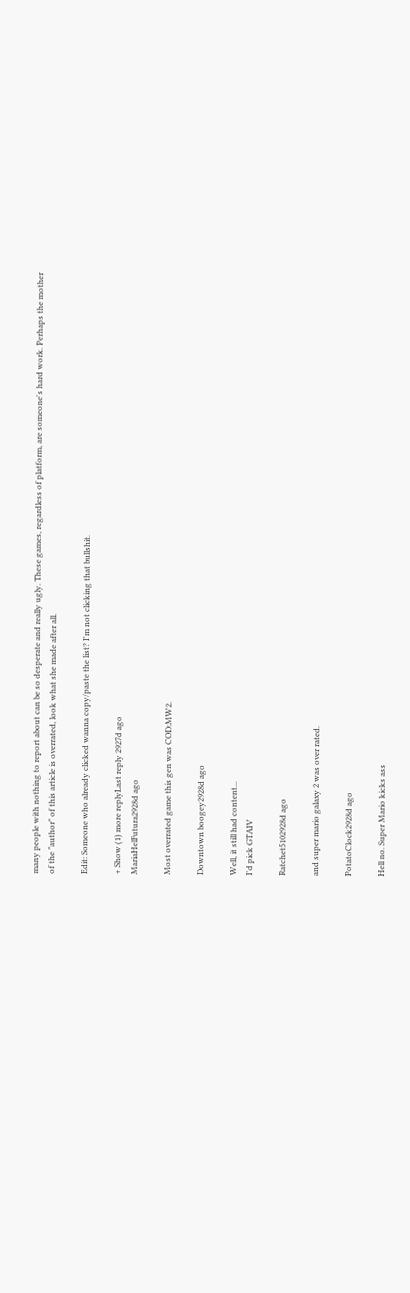many people with nothing to report about can be so desperate and really ugly. These games, regardless of platform, are someone's hard work. Perhaps the mother of the "author" of this article is overrated, look what she made after all.

Edit: Someone who already clicked wanna copy/paste the list? I'm not clicking that bullshit.

+ Show (1) more replyLast reply 2927d ago
MariaHelFutura2928d ago

Most overrated game this gen was COD:MW2.

Downtown boogey2928d ago

Well, it still had content...
I'd pick GTAIV

Ratchet5102928d ago

and super mario galaxy 2 was over rated.

PotatoClock2928d ago

Hell no. Super Mario kicks ass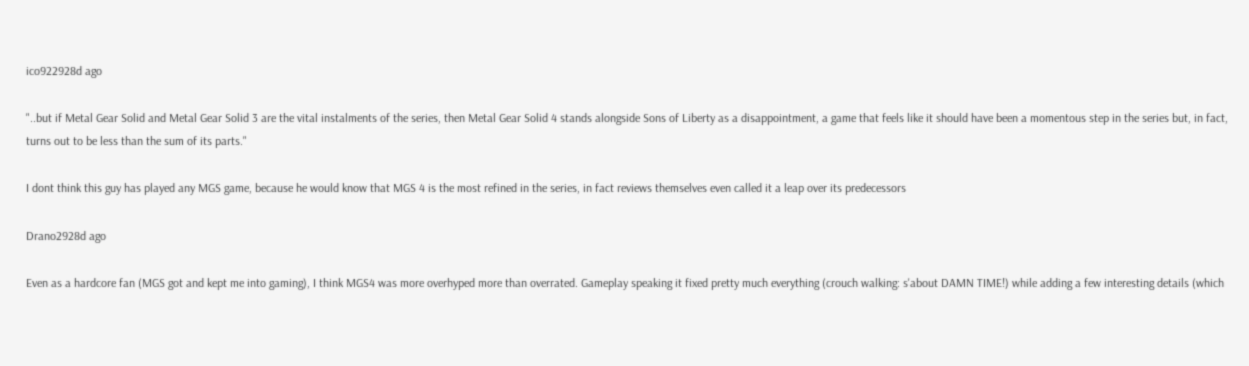ico922928d ago

"..but if Metal Gear Solid and Metal Gear Solid 3 are the vital instalments of the series, then Metal Gear Solid 4 stands alongside Sons of Liberty as a disappointment, a game that feels like it should have been a momentous step in the series but, in fact, turns out to be less than the sum of its parts."

I dont think this guy has played any MGS game, because he would know that MGS 4 is the most refined in the series, in fact reviews themselves even called it a leap over its predecessors

Drano2928d ago

Even as a hardcore fan (MGS got and kept me into gaming), I think MGS4 was more overhyped more than overrated. Gameplay speaking it fixed pretty much everything (crouch walking: s'about DAMN TIME!) while adding a few interesting details (which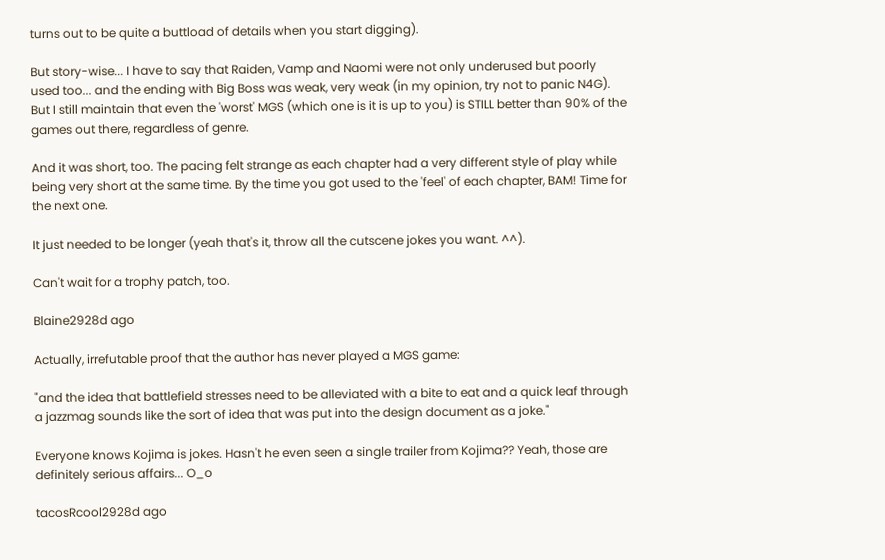turns out to be quite a buttload of details when you start digging).

But story-wise... I have to say that Raiden, Vamp and Naomi were not only underused but poorly used too... and the ending with Big Boss was weak, very weak (in my opinion, try not to panic N4G). But I still maintain that even the 'worst' MGS (which one is it is up to you) is STILL better than 90% of the games out there, regardless of genre.

And it was short, too. The pacing felt strange as each chapter had a very different style of play while being very short at the same time. By the time you got used to the 'feel' of each chapter, BAM! Time for the next one.

It just needed to be longer (yeah that's it, throw all the cutscene jokes you want. ^^).

Can't wait for a trophy patch, too.

Blaine2928d ago

Actually, irrefutable proof that the author has never played a MGS game:

"and the idea that battlefield stresses need to be alleviated with a bite to eat and a quick leaf through a jazzmag sounds like the sort of idea that was put into the design document as a joke."

Everyone knows Kojima is jokes. Hasn't he even seen a single trailer from Kojima?? Yeah, those are definitely serious affairs... O_o

tacosRcool2928d ago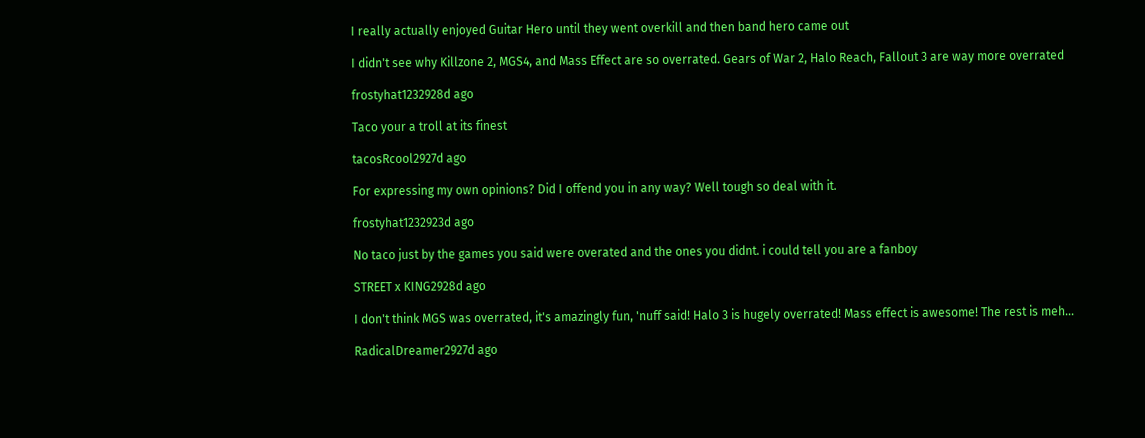I really actually enjoyed Guitar Hero until they went overkill and then band hero came out

I didn't see why Killzone 2, MGS4, and Mass Effect are so overrated. Gears of War 2, Halo Reach, Fallout 3 are way more overrated

frostyhat1232928d ago

Taco your a troll at its finest

tacosRcool2927d ago

For expressing my own opinions? Did I offend you in any way? Well tough so deal with it.

frostyhat1232923d ago

No taco just by the games you said were overated and the ones you didnt. i could tell you are a fanboy

STREET x KING2928d ago

I don't think MGS was overrated, it's amazingly fun, 'nuff said! Halo 3 is hugely overrated! Mass effect is awesome! The rest is meh...

RadicalDreamer2927d ago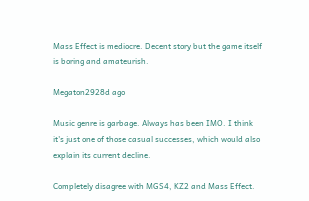Mass Effect is mediocre. Decent story but the game itself is boring and amateurish.

Megaton2928d ago

Music genre is garbage. Always has been IMO. I think it's just one of those casual successes, which would also explain its current decline.

Completely disagree with MGS4, KZ2 and Mass Effect.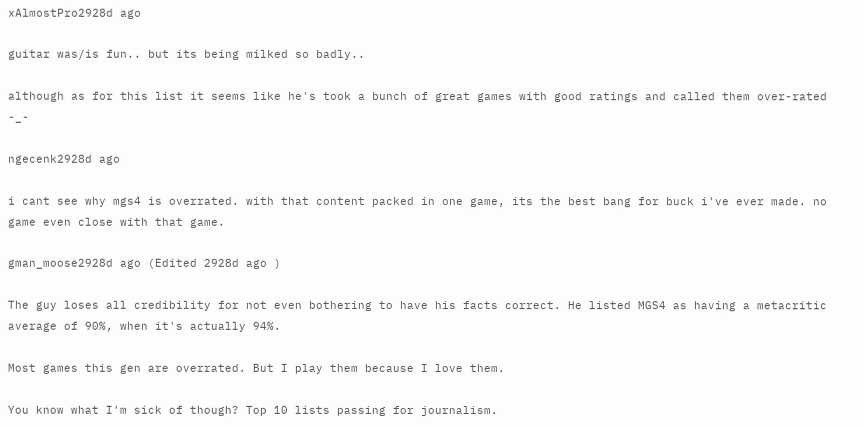xAlmostPro2928d ago

guitar was/is fun.. but its being milked so badly..

although as for this list it seems like he's took a bunch of great games with good ratings and called them over-rated -_-

ngecenk2928d ago

i cant see why mgs4 is overrated. with that content packed in one game, its the best bang for buck i've ever made. no game even close with that game.

gman_moose2928d ago (Edited 2928d ago )

The guy loses all credibility for not even bothering to have his facts correct. He listed MGS4 as having a metacritic average of 90%, when it's actually 94%.

Most games this gen are overrated. But I play them because I love them.

You know what I'm sick of though? Top 10 lists passing for journalism.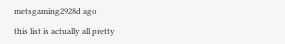metsgaming2928d ago

this list is actually all pretty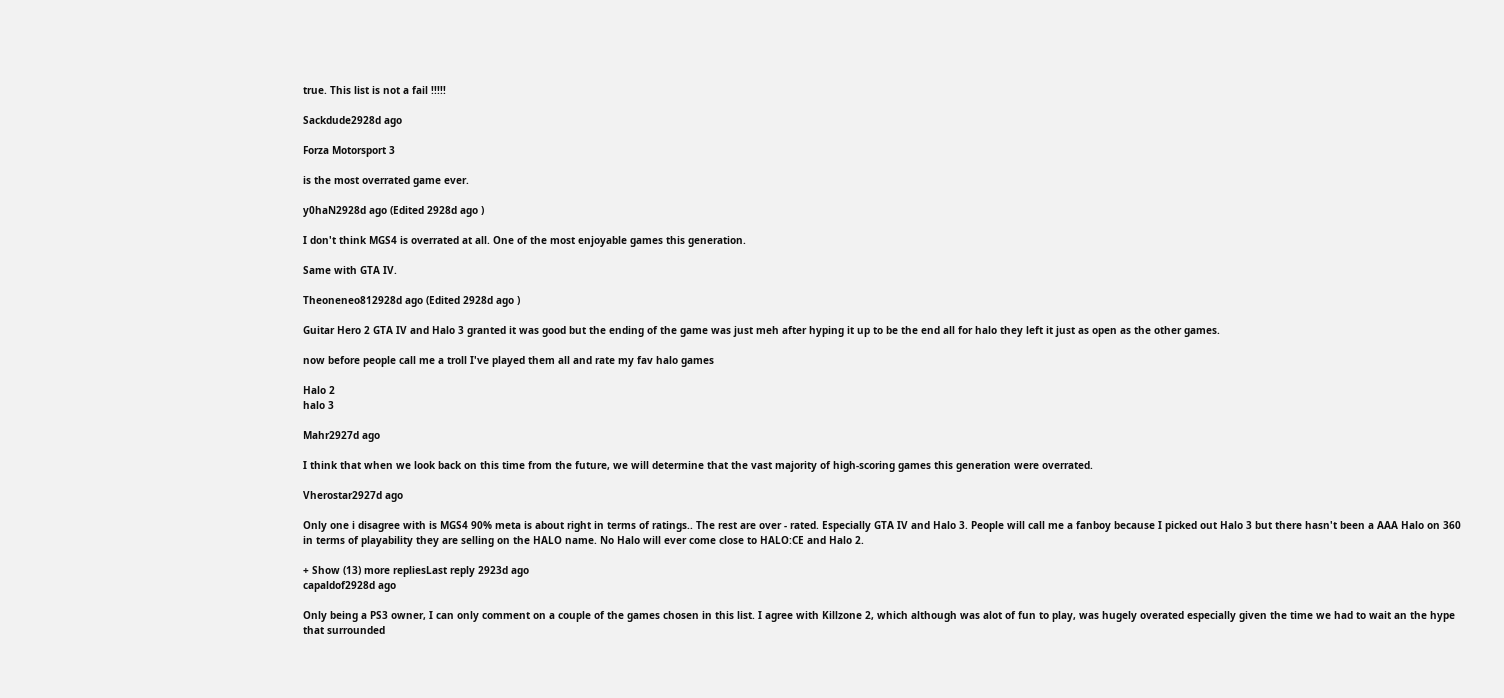true. This list is not a fail !!!!!

Sackdude2928d ago

Forza Motorsport 3

is the most overrated game ever.

y0haN2928d ago (Edited 2928d ago )

I don't think MGS4 is overrated at all. One of the most enjoyable games this generation.

Same with GTA IV.

Theoneneo812928d ago (Edited 2928d ago )

Guitar Hero 2 GTA IV and Halo 3 granted it was good but the ending of the game was just meh after hyping it up to be the end all for halo they left it just as open as the other games.

now before people call me a troll I've played them all and rate my fav halo games

Halo 2
halo 3

Mahr2927d ago

I think that when we look back on this time from the future, we will determine that the vast majority of high-scoring games this generation were overrated.

Vherostar2927d ago

Only one i disagree with is MGS4 90% meta is about right in terms of ratings.. The rest are over - rated. Especially GTA IV and Halo 3. People will call me a fanboy because I picked out Halo 3 but there hasn't been a AAA Halo on 360 in terms of playability they are selling on the HALO name. No Halo will ever come close to HALO:CE and Halo 2.

+ Show (13) more repliesLast reply 2923d ago
capaldof2928d ago

Only being a PS3 owner, I can only comment on a couple of the games chosen in this list. I agree with Killzone 2, which although was alot of fun to play, was hugely overated especially given the time we had to wait an the hype that surrounded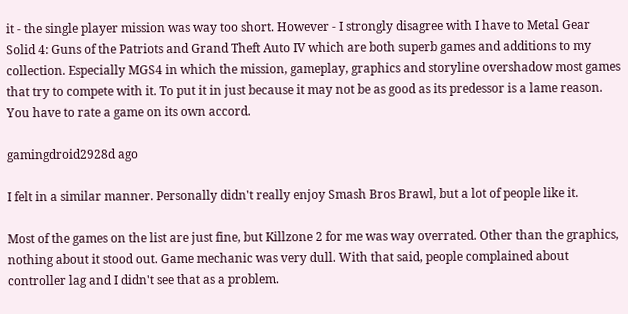it - the single player mission was way too short. However - I strongly disagree with I have to Metal Gear Solid 4: Guns of the Patriots and Grand Theft Auto IV which are both superb games and additions to my collection. Especially MGS4 in which the mission, gameplay, graphics and storyline overshadow most games that try to compete with it. To put it in just because it may not be as good as its predessor is a lame reason. You have to rate a game on its own accord.

gamingdroid2928d ago

I felt in a similar manner. Personally didn't really enjoy Smash Bros Brawl, but a lot of people like it.

Most of the games on the list are just fine, but Killzone 2 for me was way overrated. Other than the graphics, nothing about it stood out. Game mechanic was very dull. With that said, people complained about controller lag and I didn't see that as a problem.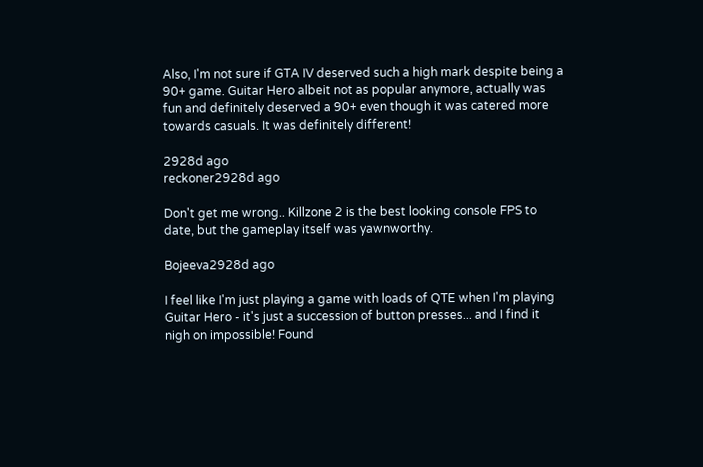Also, I'm not sure if GTA IV deserved such a high mark despite being a 90+ game. Guitar Hero albeit not as popular anymore, actually was fun and definitely deserved a 90+ even though it was catered more towards casuals. It was definitely different!

2928d ago
reckoner2928d ago

Don't get me wrong.. Killzone 2 is the best looking console FPS to date, but the gameplay itself was yawnworthy.

Bojeeva2928d ago

I feel like I'm just playing a game with loads of QTE when I'm playing Guitar Hero - it's just a succession of button presses... and I find it nigh on impossible! Found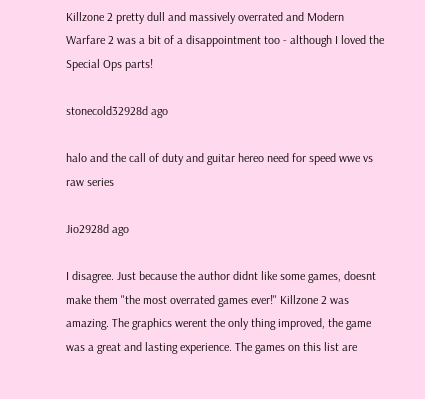Killzone 2 pretty dull and massively overrated and Modern Warfare 2 was a bit of a disappointment too - although I loved the Special Ops parts!

stonecold32928d ago

halo and the call of duty and guitar hereo need for speed wwe vs raw series

Jio2928d ago

I disagree. Just because the author didnt like some games, doesnt make them "the most overrated games ever!" Killzone 2 was amazing. The graphics werent the only thing improved, the game was a great and lasting experience. The games on this list are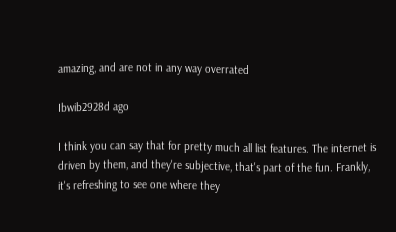amazing, and are not in any way overrated

Ibwib2928d ago

I think you can say that for pretty much all list features. The internet is driven by them, and they're subjective, that's part of the fun. Frankly, it's refreshing to see one where they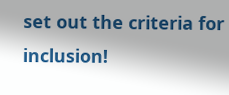set out the criteria for inclusion!